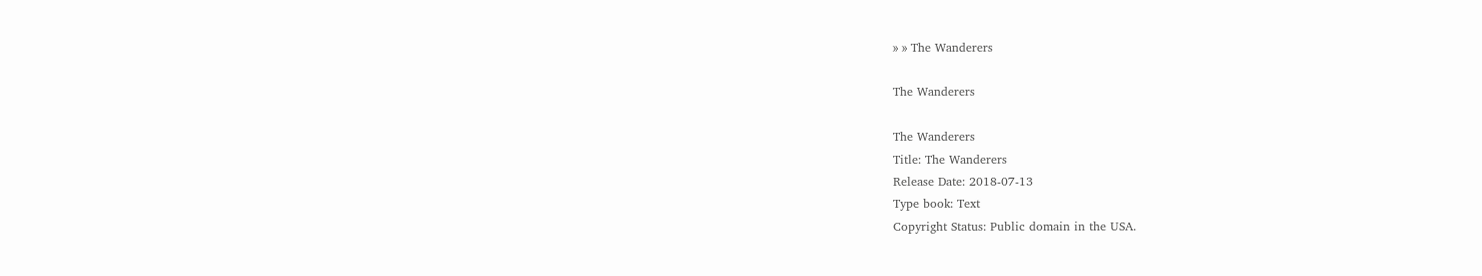» » The Wanderers

The Wanderers

The Wanderers
Title: The Wanderers
Release Date: 2018-07-13
Type book: Text
Copyright Status: Public domain in the USA.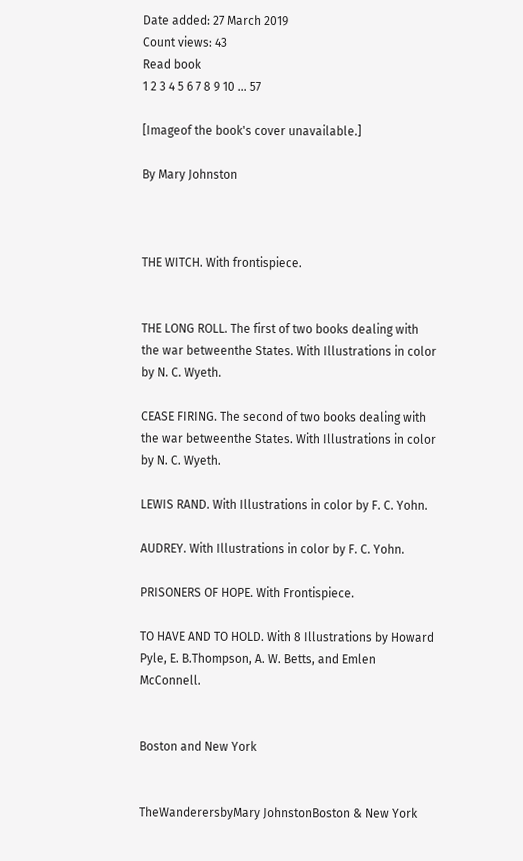Date added: 27 March 2019
Count views: 43
Read book
1 2 3 4 5 6 7 8 9 10 ... 57

[Imageof the book's cover unavailable.]

By Mary Johnston



THE WITCH. With frontispiece.


THE LONG ROLL. The first of two books dealing with the war betweenthe States. With Illustrations in color by N. C. Wyeth.

CEASE FIRING. The second of two books dealing with the war betweenthe States. With Illustrations in color by N. C. Wyeth.

LEWIS RAND. With Illustrations in color by F. C. Yohn.

AUDREY. With Illustrations in color by F. C. Yohn.

PRISONERS OF HOPE. With Frontispiece.

TO HAVE AND TO HOLD. With 8 Illustrations by Howard Pyle, E. B.Thompson, A. W. Betts, and Emlen McConnell.


Boston and New York


TheWanderersbyMary JohnstonBoston & New York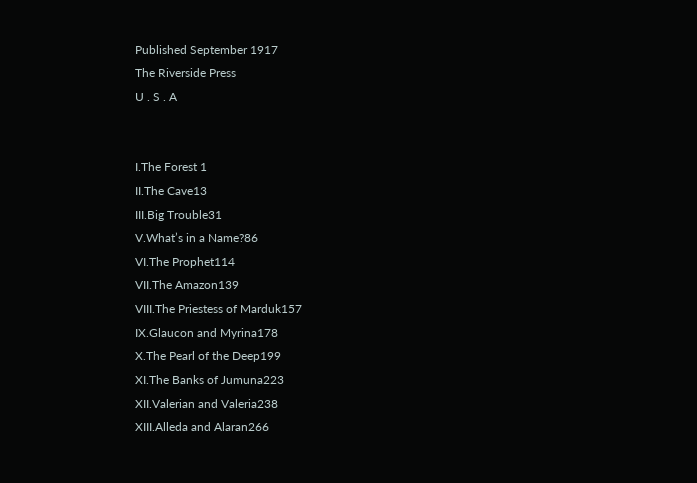Published September 1917
The Riverside Press
U . S . A


I.The Forest 1
II.The Cave13
III.Big Trouble31
V.What’s in a Name?86
VI.The Prophet114
VII.The Amazon139
VIII.The Priestess of Marduk157
IX.Glaucon and Myrina178
X.The Pearl of the Deep199
XI.The Banks of Jumuna223
XII.Valerian and Valeria238
XIII.Alleda and Alaran266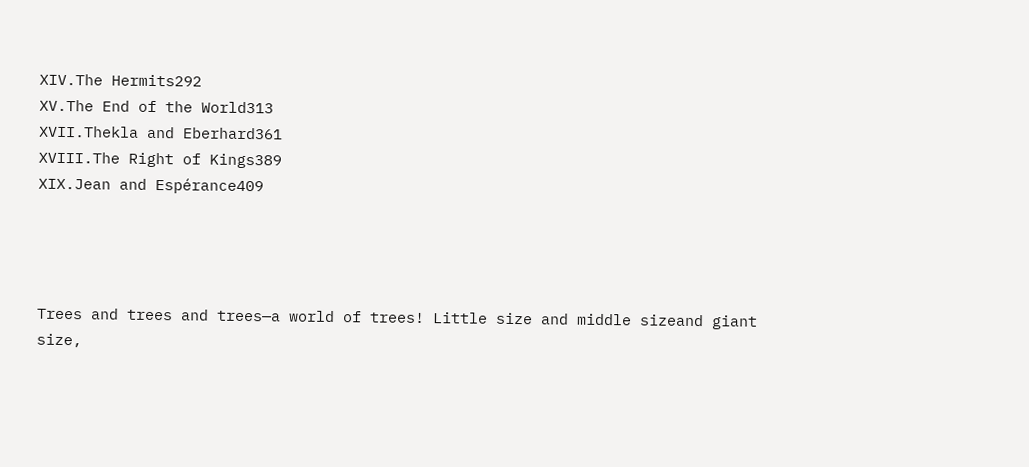XIV.The Hermits292
XV.The End of the World313
XVII.Thekla and Eberhard361
XVIII.The Right of Kings389
XIX.Jean and Espérance409




Trees and trees and trees—a world of trees! Little size and middle sizeand giant size,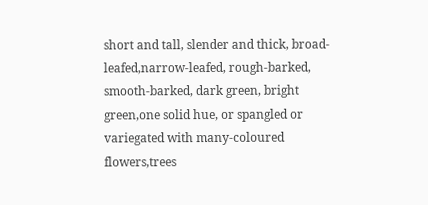short and tall, slender and thick, broad-leafed,narrow-leafed, rough-barked, smooth-barked, dark green, bright green,one solid hue, or spangled or variegated with many-coloured flowers,trees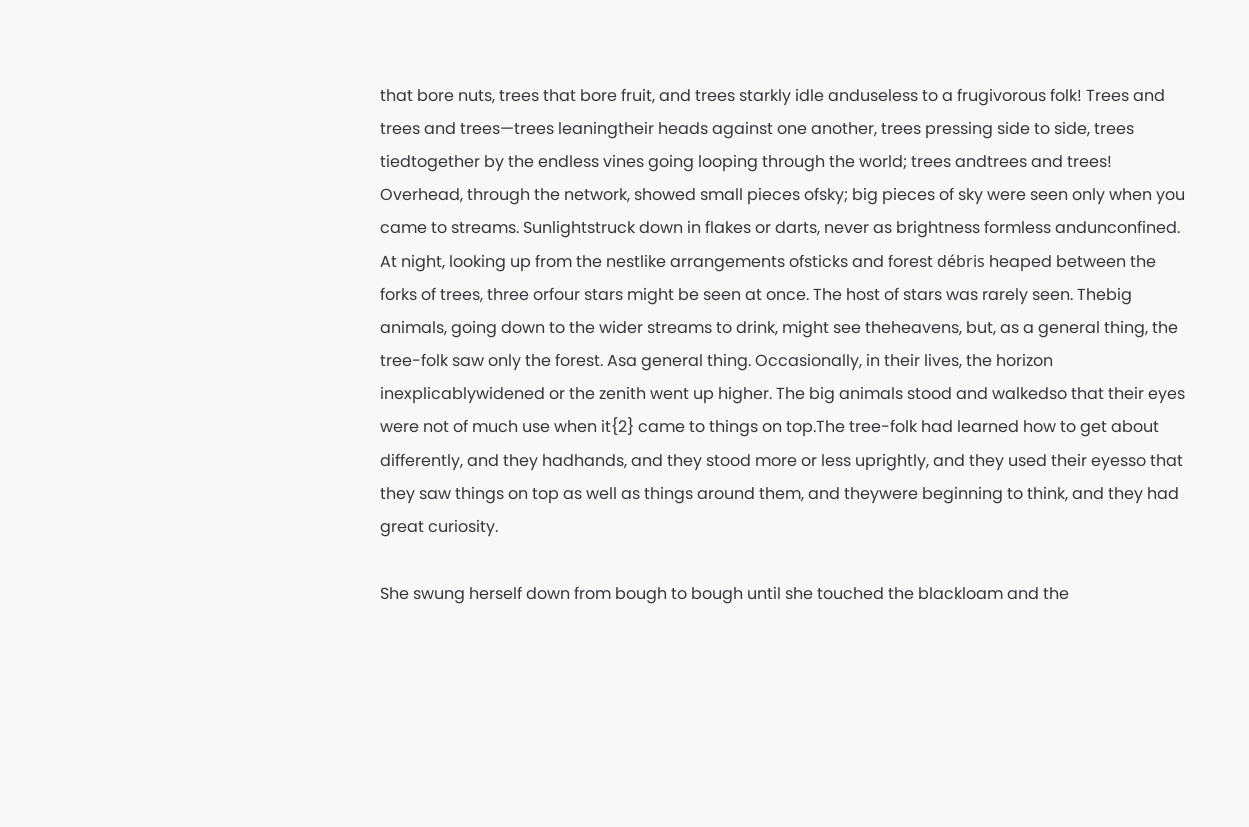that bore nuts, trees that bore fruit, and trees starkly idle anduseless to a frugivorous folk! Trees and trees and trees—trees leaningtheir heads against one another, trees pressing side to side, trees tiedtogether by the endless vines going looping through the world; trees andtrees and trees! Overhead, through the network, showed small pieces ofsky; big pieces of sky were seen only when you came to streams. Sunlightstruck down in flakes or darts, never as brightness formless andunconfined. At night, looking up from the nestlike arrangements ofsticks and forest débris heaped between the forks of trees, three orfour stars might be seen at once. The host of stars was rarely seen. Thebig animals, going down to the wider streams to drink, might see theheavens, but, as a general thing, the tree-folk saw only the forest. Asa general thing. Occasionally, in their lives, the horizon inexplicablywidened or the zenith went up higher. The big animals stood and walkedso that their eyes were not of much use when it{2} came to things on top.The tree-folk had learned how to get about differently, and they hadhands, and they stood more or less uprightly, and they used their eyesso that they saw things on top as well as things around them, and theywere beginning to think, and they had great curiosity.

She swung herself down from bough to bough until she touched the blackloam and the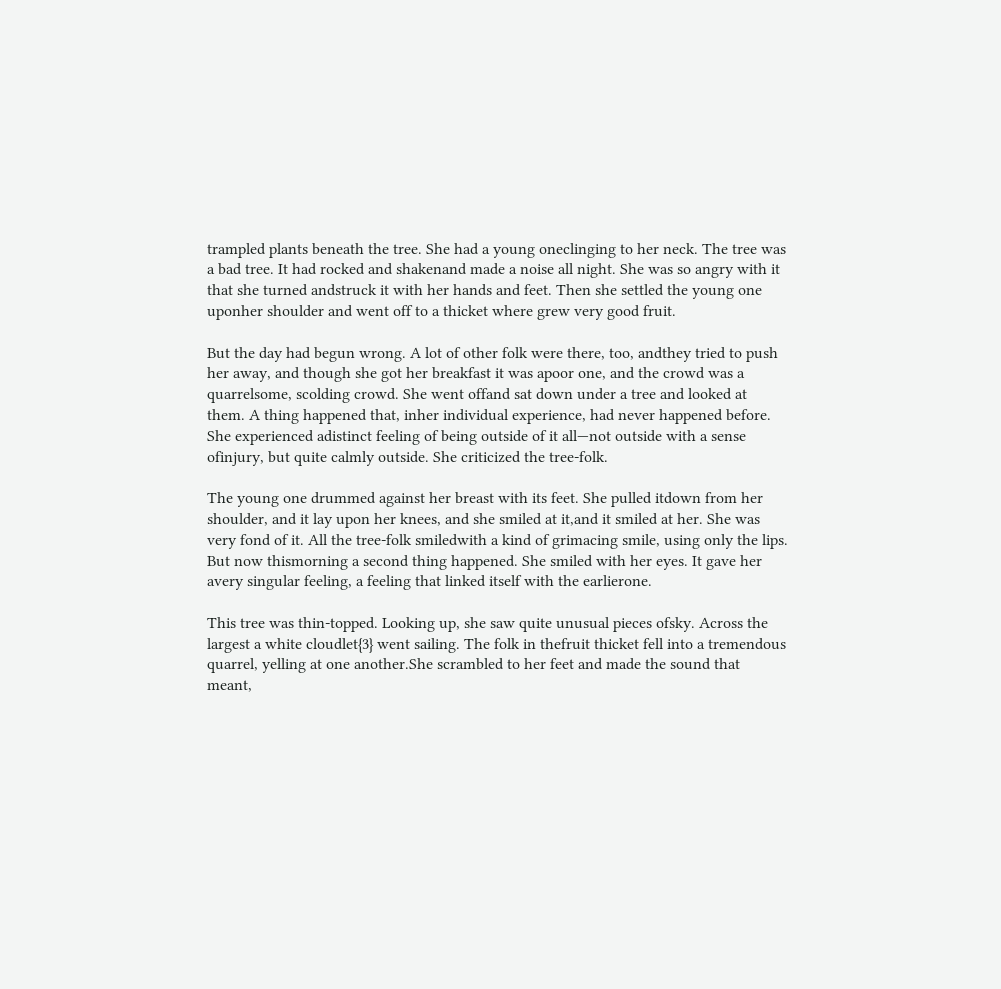trampled plants beneath the tree. She had a young oneclinging to her neck. The tree was a bad tree. It had rocked and shakenand made a noise all night. She was so angry with it that she turned andstruck it with her hands and feet. Then she settled the young one uponher shoulder and went off to a thicket where grew very good fruit.

But the day had begun wrong. A lot of other folk were there, too, andthey tried to push her away, and though she got her breakfast it was apoor one, and the crowd was a quarrelsome, scolding crowd. She went offand sat down under a tree and looked at them. A thing happened that, inher individual experience, had never happened before. She experienced adistinct feeling of being outside of it all—not outside with a sense ofinjury, but quite calmly outside. She criticized the tree-folk.

The young one drummed against her breast with its feet. She pulled itdown from her shoulder, and it lay upon her knees, and she smiled at it,and it smiled at her. She was very fond of it. All the tree-folk smiledwith a kind of grimacing smile, using only the lips. But now thismorning a second thing happened. She smiled with her eyes. It gave her avery singular feeling, a feeling that linked itself with the earlierone.

This tree was thin-topped. Looking up, she saw quite unusual pieces ofsky. Across the largest a white cloudlet{3} went sailing. The folk in thefruit thicket fell into a tremendous quarrel, yelling at one another.She scrambled to her feet and made the sound that meant,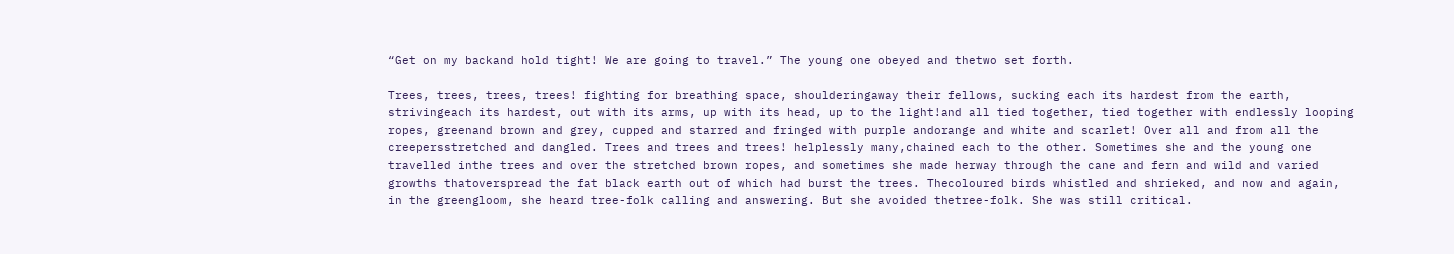“Get on my backand hold tight! We are going to travel.” The young one obeyed and thetwo set forth.

Trees, trees, trees, trees! fighting for breathing space, shoulderingaway their fellows, sucking each its hardest from the earth, strivingeach its hardest, out with its arms, up with its head, up to the light!and all tied together, tied together with endlessly looping ropes, greenand brown and grey, cupped and starred and fringed with purple andorange and white and scarlet! Over all and from all the creepersstretched and dangled. Trees and trees and trees! helplessly many,chained each to the other. Sometimes she and the young one travelled inthe trees and over the stretched brown ropes, and sometimes she made herway through the cane and fern and wild and varied growths thatoverspread the fat black earth out of which had burst the trees. Thecoloured birds whistled and shrieked, and now and again, in the greengloom, she heard tree-folk calling and answering. But she avoided thetree-folk. She was still critical.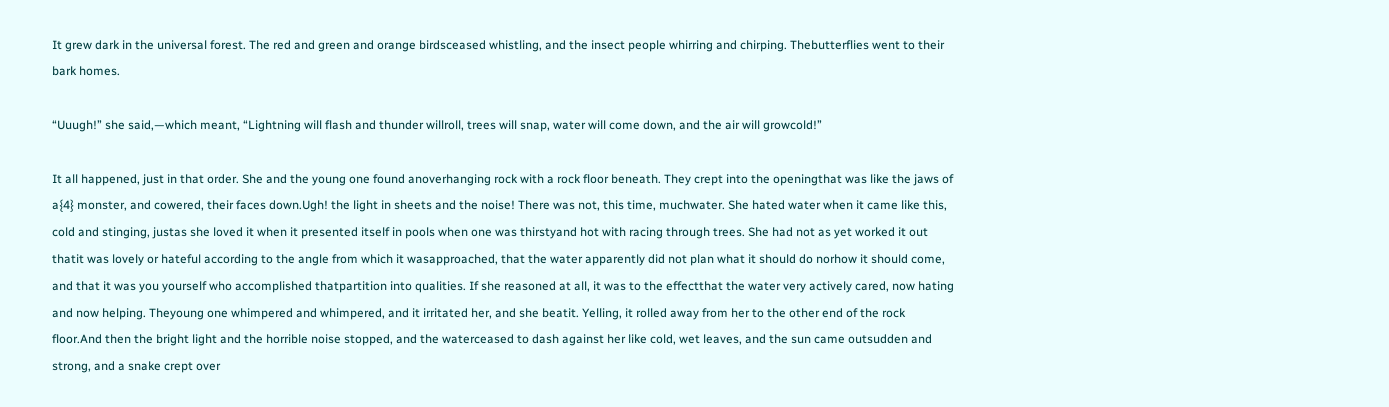It grew dark in the universal forest. The red and green and orange birdsceased whistling, and the insect people whirring and chirping. Thebutterflies went to their bark homes.

“Uuugh!” she said,—which meant, “Lightning will flash and thunder willroll, trees will snap, water will come down, and the air will growcold!”

It all happened, just in that order. She and the young one found anoverhanging rock with a rock floor beneath. They crept into the openingthat was like the jaws of a{4} monster, and cowered, their faces down.Ugh! the light in sheets and the noise! There was not, this time, muchwater. She hated water when it came like this, cold and stinging, justas she loved it when it presented itself in pools when one was thirstyand hot with racing through trees. She had not as yet worked it out thatit was lovely or hateful according to the angle from which it wasapproached, that the water apparently did not plan what it should do norhow it should come, and that it was you yourself who accomplished thatpartition into qualities. If she reasoned at all, it was to the effectthat the water very actively cared, now hating and now helping. Theyoung one whimpered and whimpered, and it irritated her, and she beatit. Yelling, it rolled away from her to the other end of the rock floor.And then the bright light and the horrible noise stopped, and the waterceased to dash against her like cold, wet leaves, and the sun came outsudden and strong, and a snake crept over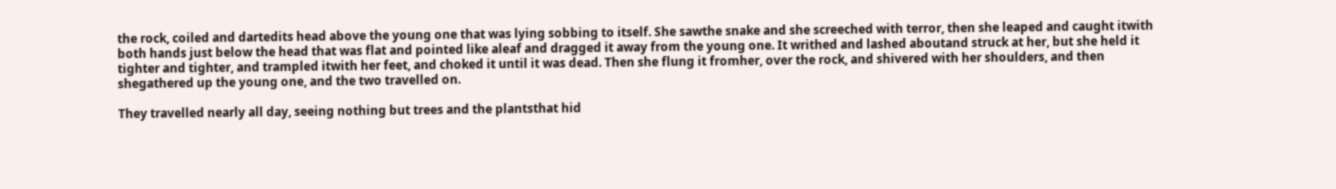the rock, coiled and dartedits head above the young one that was lying sobbing to itself. She sawthe snake and she screeched with terror, then she leaped and caught itwith both hands just below the head that was flat and pointed like aleaf and dragged it away from the young one. It writhed and lashed aboutand struck at her, but she held it tighter and tighter, and trampled itwith her feet, and choked it until it was dead. Then she flung it fromher, over the rock, and shivered with her shoulders, and then shegathered up the young one, and the two travelled on.

They travelled nearly all day, seeing nothing but trees and the plantsthat hid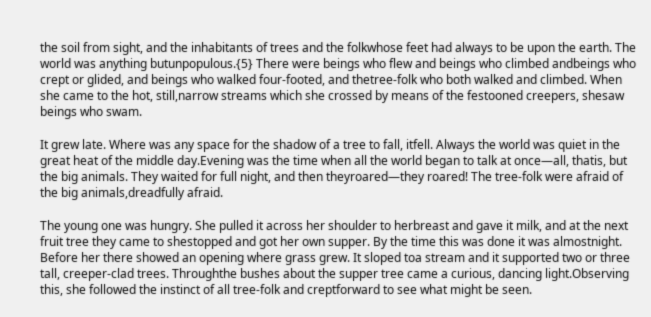the soil from sight, and the inhabitants of trees and the folkwhose feet had always to be upon the earth. The world was anything butunpopulous.{5} There were beings who flew and beings who climbed andbeings who crept or glided, and beings who walked four-footed, and thetree-folk who both walked and climbed. When she came to the hot, still,narrow streams which she crossed by means of the festooned creepers, shesaw beings who swam.

It grew late. Where was any space for the shadow of a tree to fall, itfell. Always the world was quiet in the great heat of the middle day.Evening was the time when all the world began to talk at once—all, thatis, but the big animals. They waited for full night, and then theyroared—they roared! The tree-folk were afraid of the big animals,dreadfully afraid.

The young one was hungry. She pulled it across her shoulder to herbreast and gave it milk, and at the next fruit tree they came to shestopped and got her own supper. By the time this was done it was almostnight. Before her there showed an opening where grass grew. It sloped toa stream and it supported two or three tall, creeper-clad trees. Throughthe bushes about the supper tree came a curious, dancing light.Observing this, she followed the instinct of all tree-folk and creptforward to see what might be seen.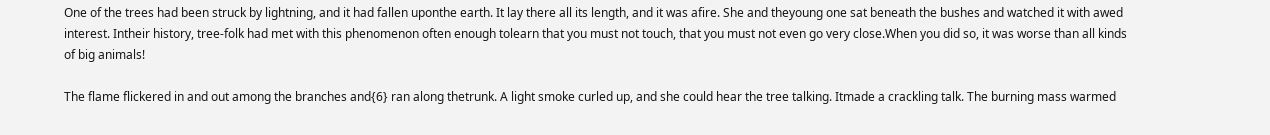One of the trees had been struck by lightning, and it had fallen uponthe earth. It lay there all its length, and it was afire. She and theyoung one sat beneath the bushes and watched it with awed interest. Intheir history, tree-folk had met with this phenomenon often enough tolearn that you must not touch, that you must not even go very close.When you did so, it was worse than all kinds of big animals!

The flame flickered in and out among the branches and{6} ran along thetrunk. A light smoke curled up, and she could hear the tree talking. Itmade a crackling talk. The burning mass warmed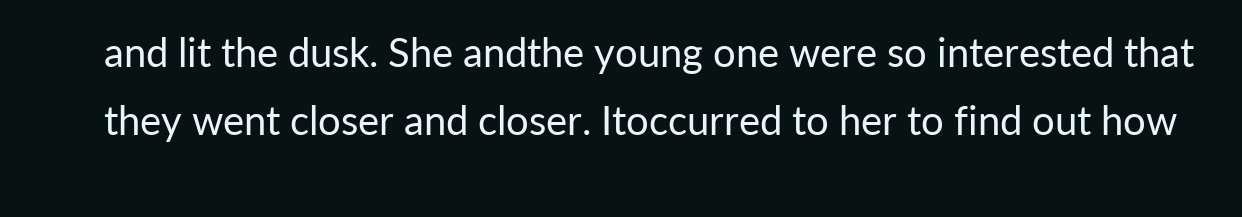and lit the dusk. She andthe young one were so interested that they went closer and closer. Itoccurred to her to find out how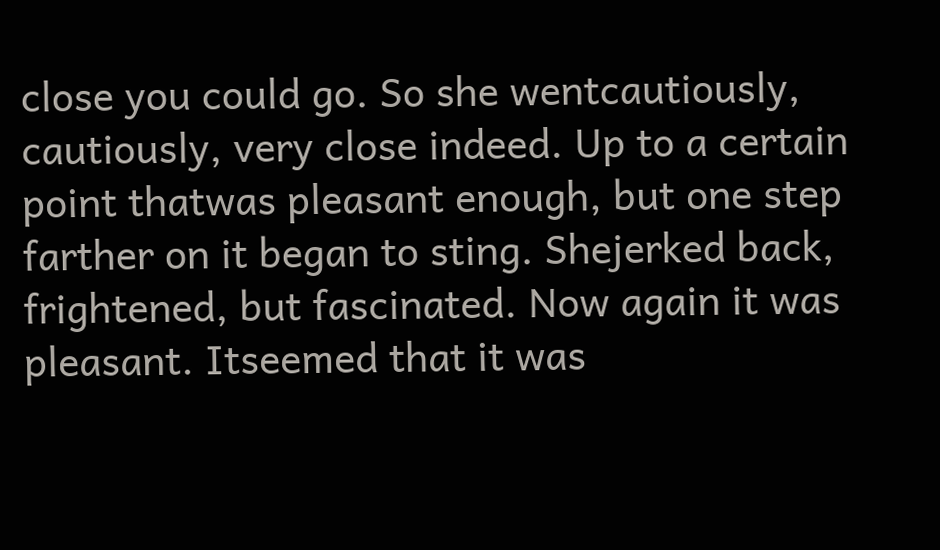close you could go. So she wentcautiously, cautiously, very close indeed. Up to a certain point thatwas pleasant enough, but one step farther on it began to sting. Shejerked back, frightened, but fascinated. Now again it was pleasant. Itseemed that it was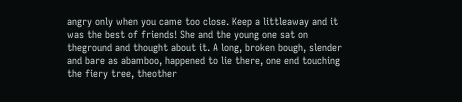angry only when you came too close. Keep a littleaway and it was the best of friends! She and the young one sat on theground and thought about it. A long, broken bough, slender and bare as abamboo, happened to lie there, one end touching the fiery tree, theother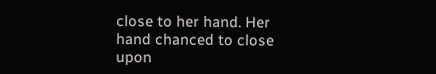close to her hand. Her hand chanced to close upon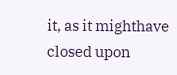it, as it mighthave closed upon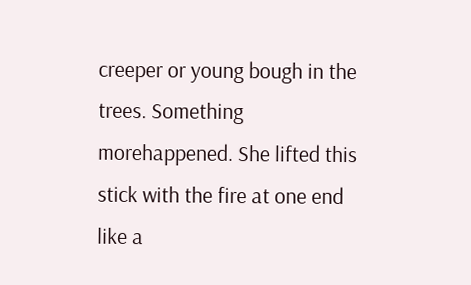creeper or young bough in the trees. Something morehappened. She lifted this stick with the fire at one end like a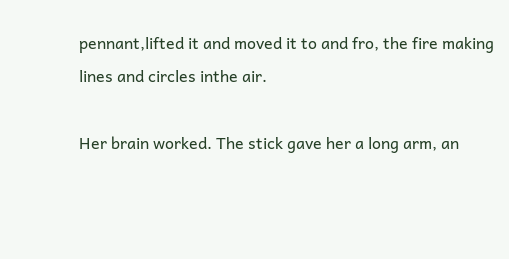pennant,lifted it and moved it to and fro, the fire making lines and circles inthe air.

Her brain worked. The stick gave her a long arm, an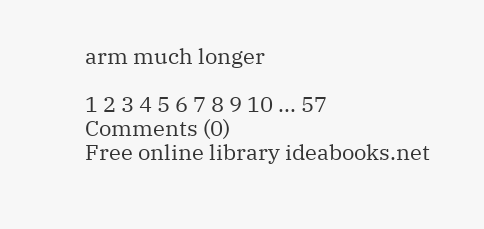arm much longer

1 2 3 4 5 6 7 8 9 10 ... 57
Comments (0)
Free online library ideabooks.net